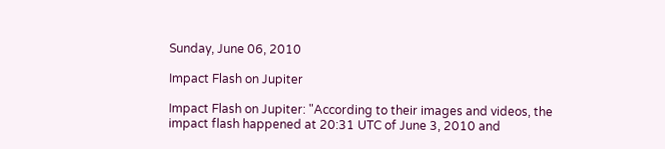Sunday, June 06, 2010

Impact Flash on Jupiter

Impact Flash on Jupiter: "According to their images and videos, the impact flash happened at 20:31 UTC of June 3, 2010 and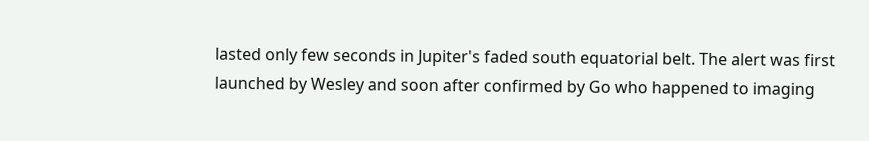lasted only few seconds in Jupiter's faded south equatorial belt. The alert was first launched by Wesley and soon after confirmed by Go who happened to imaging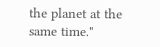the planet at the same time."